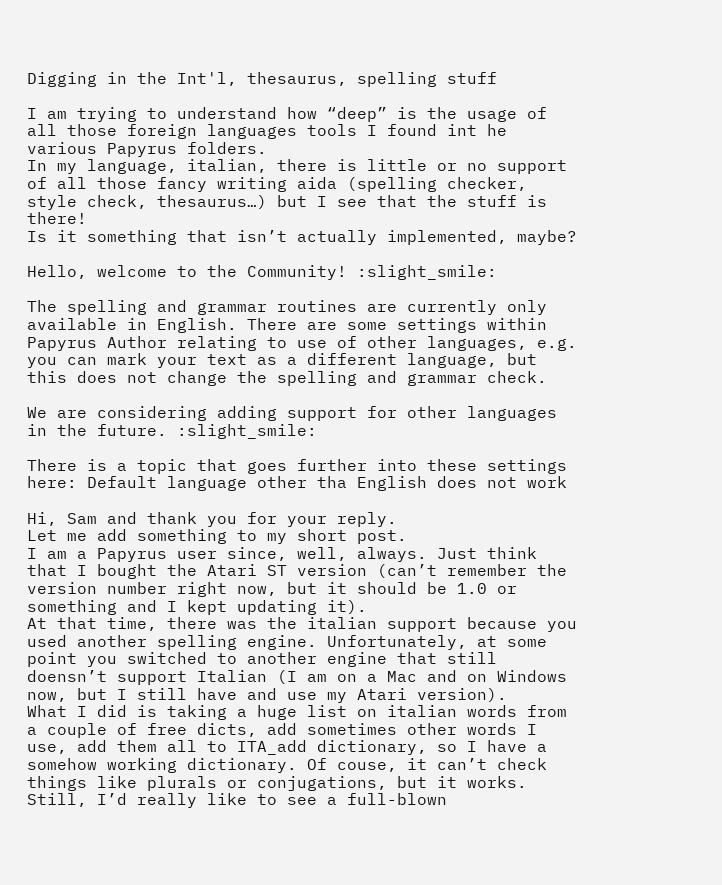Digging in the Int'l, thesaurus, spelling stuff

I am trying to understand how “deep” is the usage of all those foreign languages tools I found int he various Papyrus folders.
In my language, italian, there is little or no support of all those fancy writing aida (spelling checker, style check, thesaurus…) but I see that the stuff is there!
Is it something that isn’t actually implemented, maybe?

Hello, welcome to the Community! :slight_smile:

The spelling and grammar routines are currently only available in English. There are some settings within Papyrus Author relating to use of other languages, e.g. you can mark your text as a different language, but this does not change the spelling and grammar check.

We are considering adding support for other languages in the future. :slight_smile:

There is a topic that goes further into these settings here: Default language other tha English does not work

Hi, Sam and thank you for your reply.
Let me add something to my short post.
I am a Papyrus user since, well, always. Just think that I bought the Atari ST version (can’t remember the version number right now, but it should be 1.0 or something and I kept updating it).
At that time, there was the italian support because you used another spelling engine. Unfortunately, at some point you switched to another engine that still doensn’t support Italian (I am on a Mac and on Windows now, but I still have and use my Atari version).
What I did is taking a huge list on italian words from a couple of free dicts, add sometimes other words I use, add them all to ITA_add dictionary, so I have a somehow working dictionary. Of couse, it can’t check things like plurals or conjugations, but it works.
Still, I’d really like to see a full-blown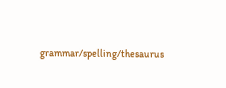grammar/spelling/thesaurus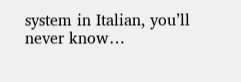system in Italian, you’ll never know…